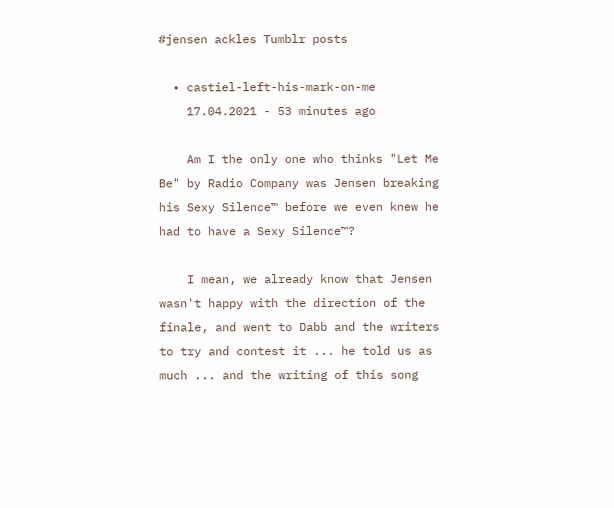#jensen ackles Tumblr posts

  • castiel-left-his-mark-on-me
    17.04.2021 - 53 minutes ago

    Am I the only one who thinks "Let Me Be" by Radio Company was Jensen breaking his Sexy Silence™ before we even knew he had to have a Sexy Silence™?

    I mean, we already know that Jensen wasn't happy with the direction of the finale, and went to Dabb and the writers to try and contest it ... he told us as much ... and the writing of this song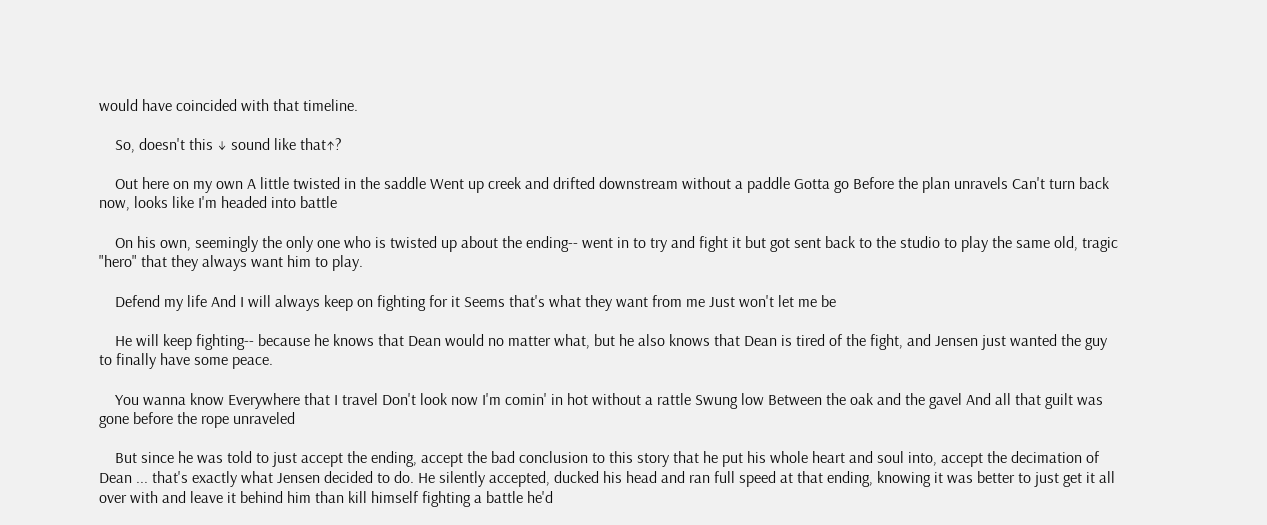would have coincided with that timeline.

    So, doesn't this ↓ sound like that↑?

    Out here on my own A little twisted in the saddle Went up creek and drifted downstream without a paddle Gotta go Before the plan unravels Can't turn back now, looks like I'm headed into battle

    On his own, seemingly the only one who is twisted up about the ending-- went in to try and fight it but got sent back to the studio to play the same old, tragic "hero" that they always want him to play.

    Defend my life And I will always keep on fighting for it Seems that's what they want from me Just won't let me be

    He will keep fighting-- because he knows that Dean would no matter what, but he also knows that Dean is tired of the fight, and Jensen just wanted the guy to finally have some peace.

    You wanna know Everywhere that I travel Don't look now I'm comin' in hot without a rattle Swung low Between the oak and the gavel And all that guilt was gone before the rope unraveled

    But since he was told to just accept the ending, accept the bad conclusion to this story that he put his whole heart and soul into, accept the decimation of Dean ... that's exactly what Jensen decided to do. He silently accepted, ducked his head and ran full speed at that ending, knowing it was better to just get it all over with and leave it behind him than kill himself fighting a battle he'd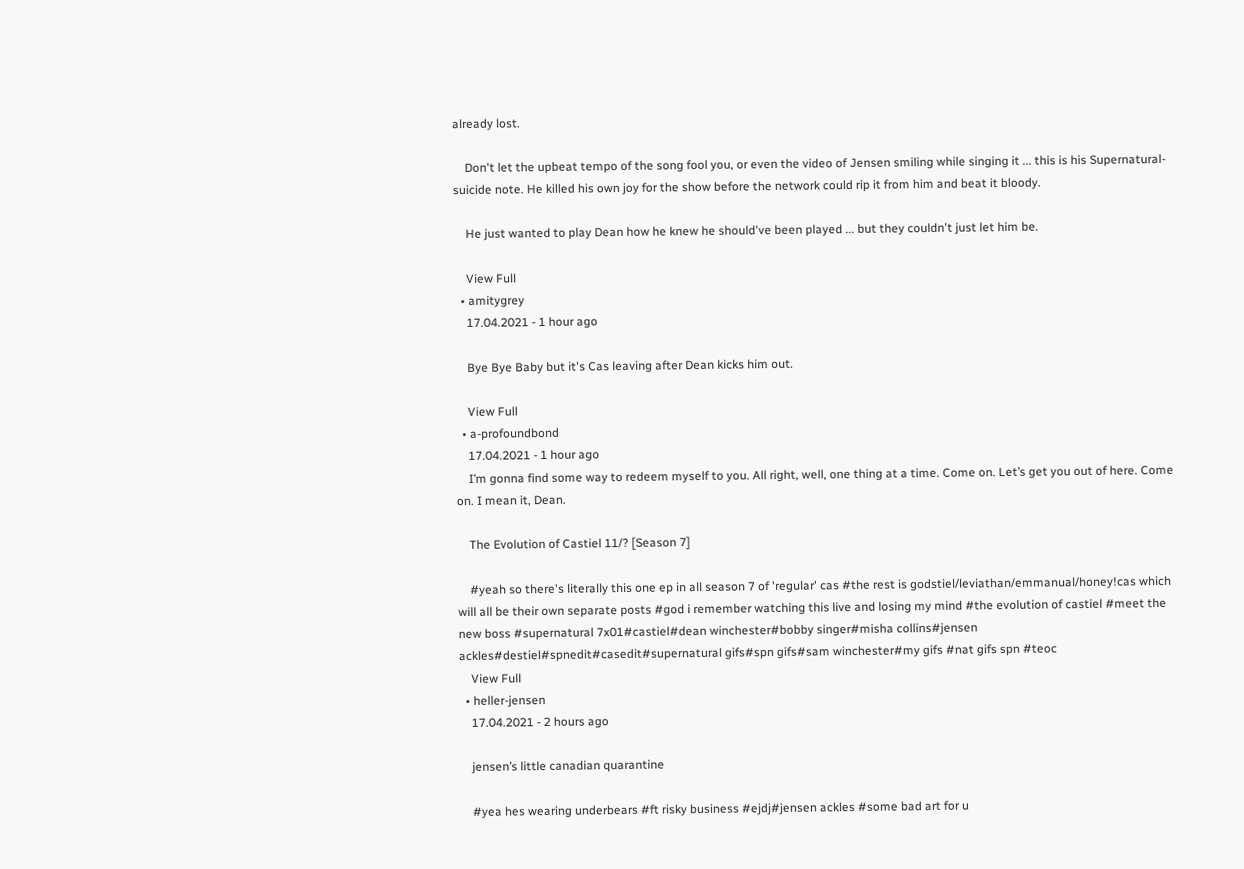already lost.

    Don't let the upbeat tempo of the song fool you, or even the video of Jensen smiling while singing it ... this is his Supernatural-suicide note. He killed his own joy for the show before the network could rip it from him and beat it bloody.

    He just wanted to play Dean how he knew he should've been played ... but they couldn't just let him be.

    View Full
  • amitygrey
    17.04.2021 - 1 hour ago

    Bye Bye Baby but it's Cas leaving after Dean kicks him out.

    View Full
  • a-profoundbond
    17.04.2021 - 1 hour ago
    I’m gonna find some way to redeem myself to you. All right, well, one thing at a time. Come on. Let’s get you out of here. Come on. I mean it, Dean.

    The Evolution of Castiel 11/? [Season 7]

    #yeah so there's literally this one ep in all season 7 of 'regular' cas #the rest is godstiel/leviathan/emmanual/honey!cas which will all be their own separate posts #god i remember watching this live and losing my mind #the evolution of castiel #meet the new boss #supernatural 7x01#castiel#dean winchester#bobby singer#misha collins#jensen ackles#destiel#spnedit#casedit#supernatural gifs#spn gifs#sam winchester#my gifs #nat gifs spn #teoc
    View Full
  • heller-jensen
    17.04.2021 - 2 hours ago

    jensen’s little canadian quarantine

    #yea hes wearing underbears #ft risky business #ejdj#jensen ackles #some bad art for u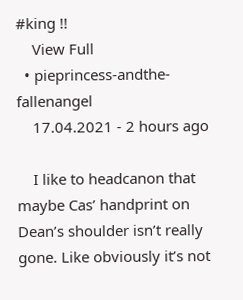#king !!
    View Full
  • pieprincess-andthe-fallenangel
    17.04.2021 - 2 hours ago

    I like to headcanon that maybe Cas’ handprint on Dean’s shoulder isn’t really gone. Like obviously it’s not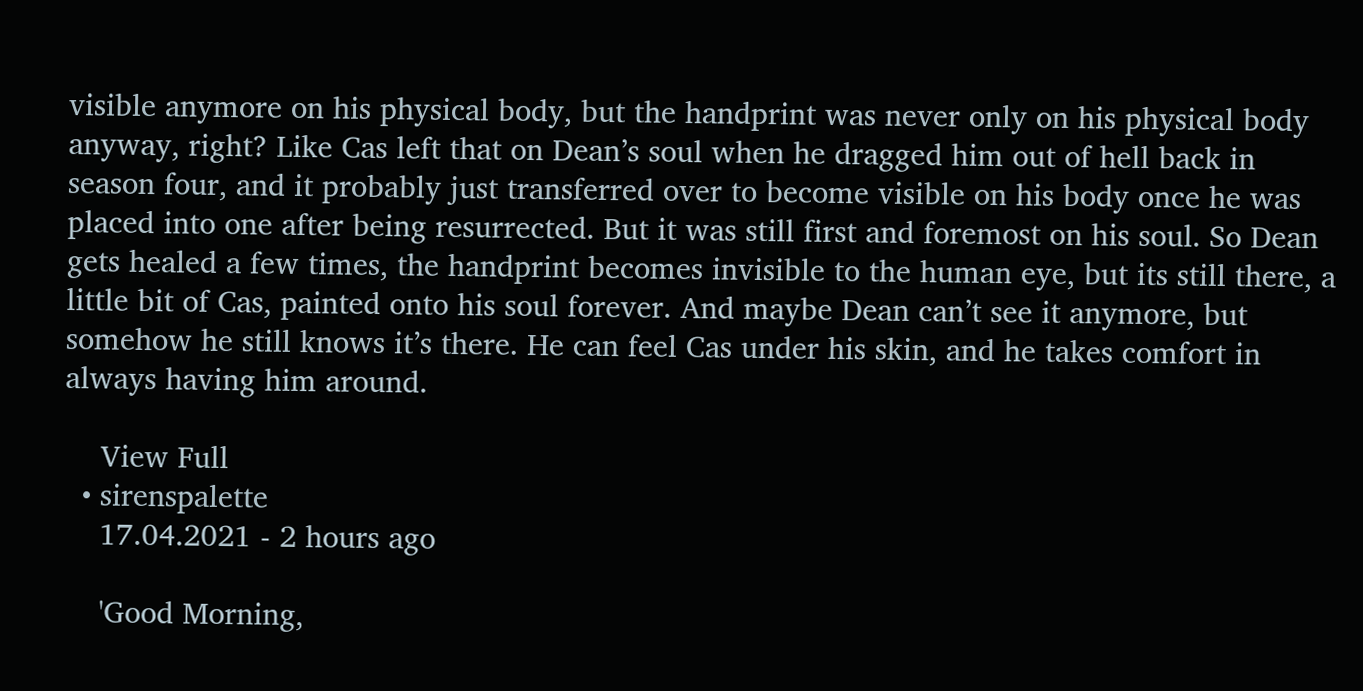visible anymore on his physical body, but the handprint was never only on his physical body anyway, right? Like Cas left that on Dean’s soul when he dragged him out of hell back in season four, and it probably just transferred over to become visible on his body once he was placed into one after being resurrected. But it was still first and foremost on his soul. So Dean gets healed a few times, the handprint becomes invisible to the human eye, but its still there, a little bit of Cas, painted onto his soul forever. And maybe Dean can’t see it anymore, but somehow he still knows it’s there. He can feel Cas under his skin, and he takes comfort in always having him around.

    View Full
  • sirenspalette
    17.04.2021 - 2 hours ago

    'Good Morning,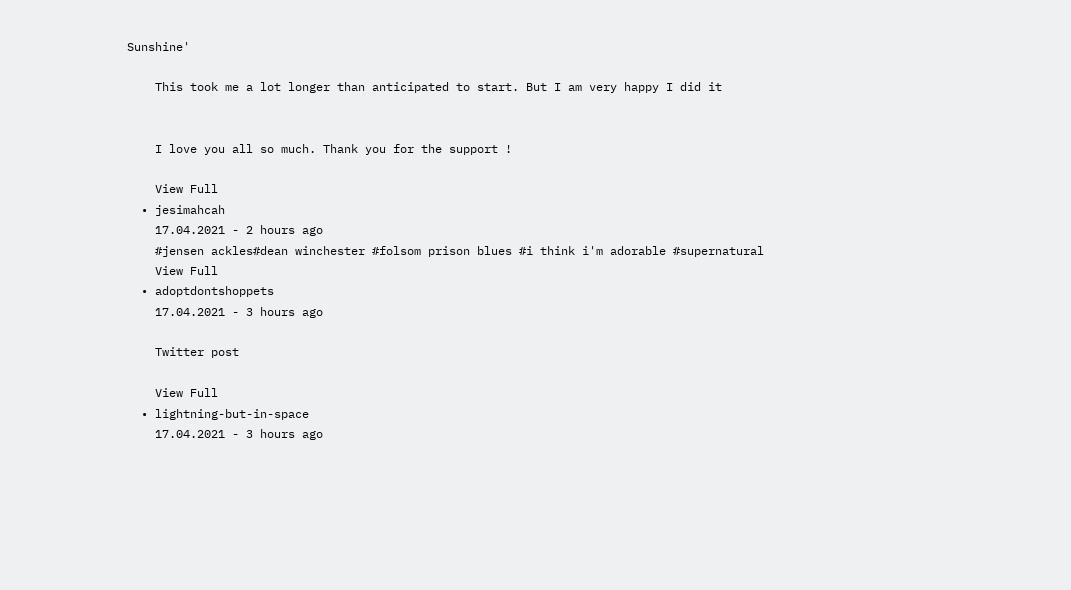Sunshine'

    This took me a lot longer than anticipated to start. But I am very happy I did it


    I love you all so much. Thank you for the support !

    View Full
  • jesimahcah
    17.04.2021 - 2 hours ago
    #jensen ackles#dean winchester #folsom prison blues #i think i'm adorable #supernatural
    View Full
  • adoptdontshoppets
    17.04.2021 - 3 hours ago

    Twitter post

    View Full
  • lightning-but-in-space
    17.04.2021 - 3 hours ago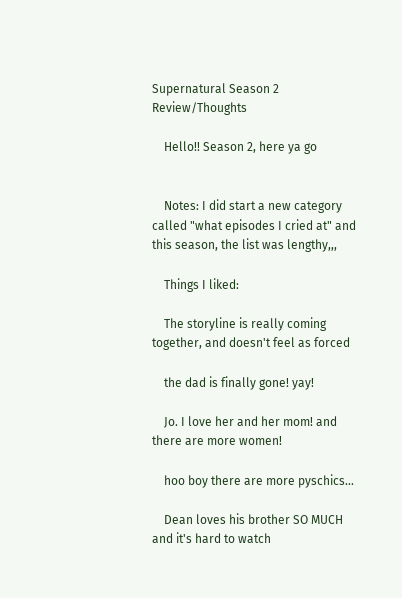Supernatural Season 2 Review/Thoughts

    Hello!! Season 2, here ya go


    Notes: I did start a new category called "what episodes I cried at" and this season, the list was lengthy,,,

    Things I liked:

    The storyline is really coming together, and doesn't feel as forced

    the dad is finally gone! yay!

    Jo. I love her and her mom! and there are more women!

    hoo boy there are more pyschics...

    Dean loves his brother SO MUCH and it's hard to watch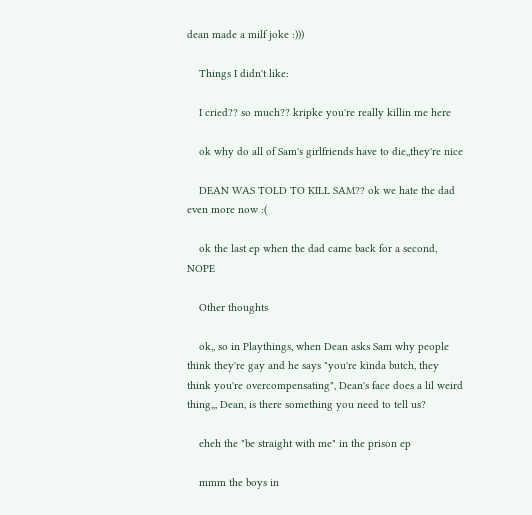dean made a milf joke :)))

    Things I didn't like:

    I cried?? so much?? kripke you're really killin me here

    ok why do all of Sam's girlfriends have to die,,they're nice

    DEAN WAS TOLD TO KILL SAM?? ok we hate the dad even more now :(

    ok the last ep when the dad came back for a second, NOPE

    Other thoughts

    ok,, so in Playthings, when Dean asks Sam why people think they're gay and he says "you're kinda butch, they think you're overcompensating", Dean's face does a lil weird thing,,, Dean, is there something you need to tell us?

    eheh the "be straight with me" in the prison ep

    mmm the boys in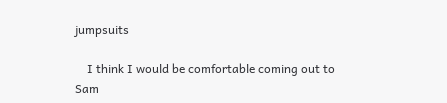jumpsuits

    I think I would be comfortable coming out to Sam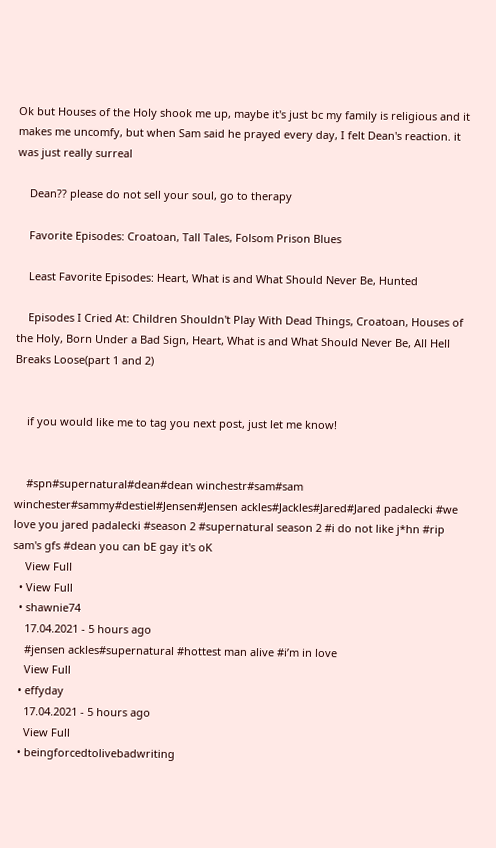Ok but Houses of the Holy shook me up, maybe it's just bc my family is religious and it makes me uncomfy, but when Sam said he prayed every day, I felt Dean's reaction. it was just really surreal

    Dean?? please do not sell your soul, go to therapy

    Favorite Episodes: Croatoan, Tall Tales, Folsom Prison Blues

    Least Favorite Episodes: Heart, What is and What Should Never Be, Hunted

    Episodes I Cried At: Children Shouldn't Play With Dead Things, Croatoan, Houses of the Holy, Born Under a Bad Sign, Heart, What is and What Should Never Be, All Hell Breaks Loose(part 1 and 2)


    if you would like me to tag you next post, just let me know!


    #spn#supernatural#dean#dean winchestr#sam#sam winchester#sammy#destiel#Jensen#Jensen ackles#Jackles#Jared#Jared padalecki #we love you jared padalecki #season 2 #supernatural season 2 #i do not like j*hn #rip sam's gfs #dean you can bE gay it's oK
    View Full
  • View Full
  • shawnie74
    17.04.2021 - 5 hours ago
    #jensen ackles#supernatural #hottest man alive #i’m in love
    View Full
  • effyday
    17.04.2021 - 5 hours ago
    View Full
  • beingforcedtolivebadwriting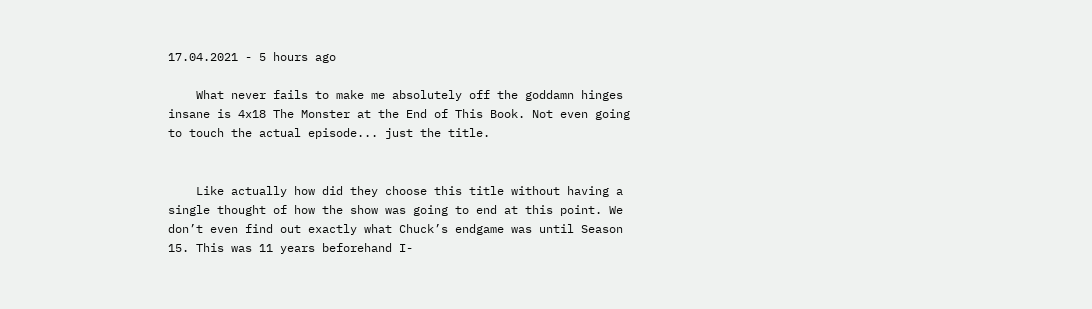17.04.2021 - 5 hours ago

    What never fails to make me absolutely off the goddamn hinges insane is 4x18 The Monster at the End of This Book. Not even going to touch the actual episode... just the title.


    Like actually how did they choose this title without having a single thought of how the show was going to end at this point. We don’t even find out exactly what Chuck’s endgame was until Season 15. This was 11 years beforehand I-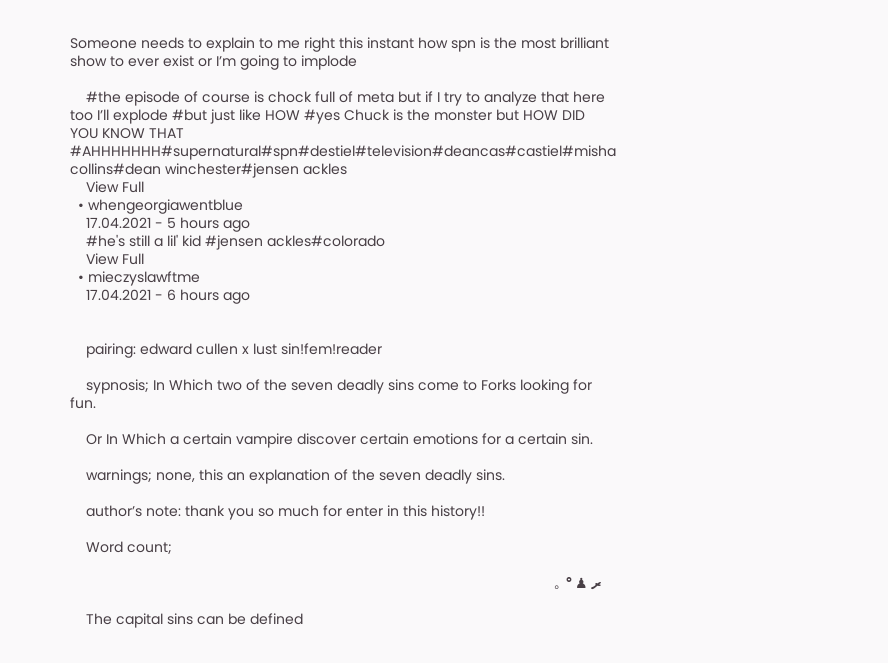Someone needs to explain to me right this instant how spn is the most brilliant show to ever exist or I’m going to implode

    #the episode of course is chock full of meta but if I try to analyze that here too I’ll explode #but just like HOW #yes Chuck is the monster but HOW DID YOU KNOW THAT #AHHHHHHH#supernatural#spn#destiel#television#deancas#castiel#misha collins#dean winchester#jensen ackles
    View Full
  • whengeorgiawentblue
    17.04.2021 - 5 hours ago
    #he's still a lil' kid #jensen ackles#colorado
    View Full
  • mieczyslawftme
    17.04.2021 - 6 hours ago


    pairing: edward cullen x lust sin!fem!reader

    sypnosis; In Which two of the seven deadly sins come to Forks looking for fun.

    Or In Which a certain vampire discover certain emotions for a certain sin.

    warnings; none, this an explanation of the seven deadly sins.

    author’s note: thank you so much for enter in this history!!

    Word count;

    ރ ♟ ° 。

    The capital sins can be defined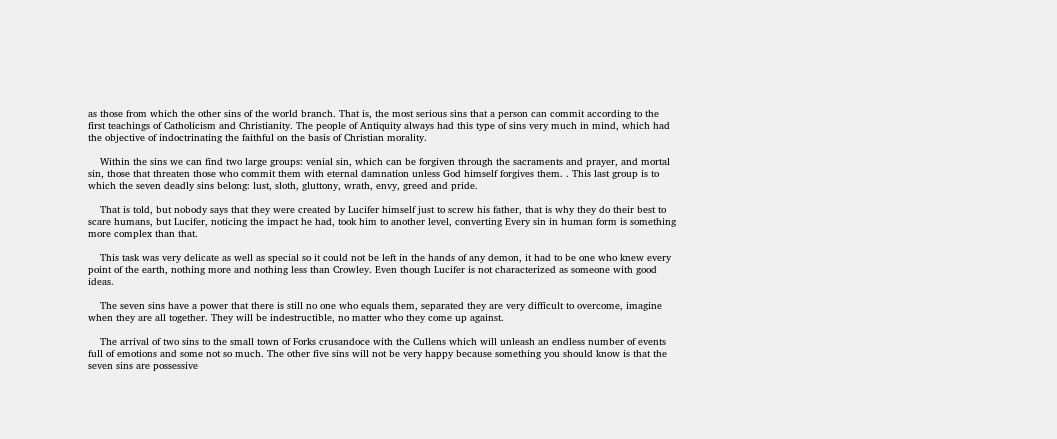as those from which the other sins of the world branch. That is, the most serious sins that a person can commit according to the first teachings of Catholicism and Christianity. The people of Antiquity always had this type of sins very much in mind, which had the objective of indoctrinating the faithful on the basis of Christian morality.

    Within the sins we can find two large groups: venial sin, which can be forgiven through the sacraments and prayer, and mortal sin, those that threaten those who commit them with eternal damnation unless God himself forgives them. . This last group is to which the seven deadly sins belong: lust, sloth, gluttony, wrath, envy, greed and pride.

    That is told, but nobody says that they were created by Lucifer himself just to screw his father, that is why they do their best to scare humans, but Lucifer, noticing the impact he had, took him to another level, converting Every sin in human form is something more complex than that.

    This task was very delicate as well as special so it could not be left in the hands of any demon, it had to be one who knew every point of the earth, nothing more and nothing less than Crowley. Even though Lucifer is not characterized as someone with good ideas.

    The seven sins have a power that there is still no one who equals them, separated they are very difficult to overcome, imagine when they are all together. They will be indestructible, no matter who they come up against.

    The arrival of two sins to the small town of Forks crusandoce with the Cullens which will unleash an endless number of events full of emotions and some not so much. The other five sins will not be very happy because something you should know is that the seven sins are possessive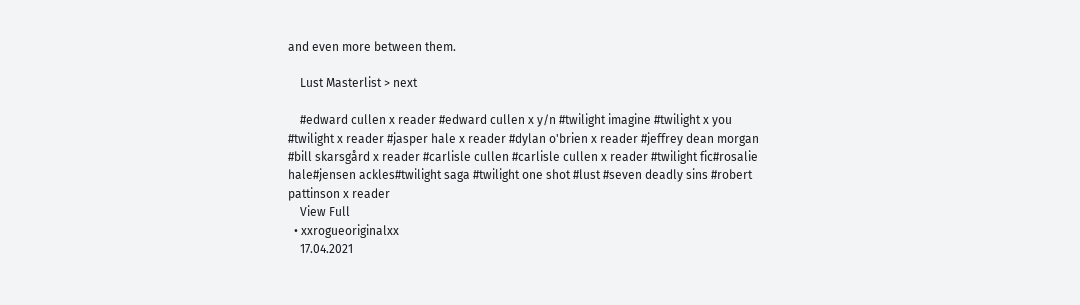and even more between them.

    Lust Masterlist > next

    #edward cullen x reader #edward cullen x y/n #twilight imagine #twilight x you #twilight x reader #jasper hale x reader #dylan o'brien x reader #jeffrey dean morgan #bill skarsgård x reader #carlisle cullen #carlisle cullen x reader #twilight fic#rosalie hale#jensen ackles#twilight saga #twilight one shot #lust #seven deadly sins #robert pattinson x reader
    View Full
  • xxrogueoriginalxx
    17.04.2021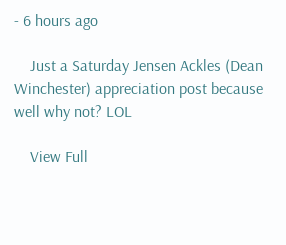- 6 hours ago

    Just a Saturday Jensen Ackles (Dean Winchester) appreciation post because well why not? LOL

    View Full